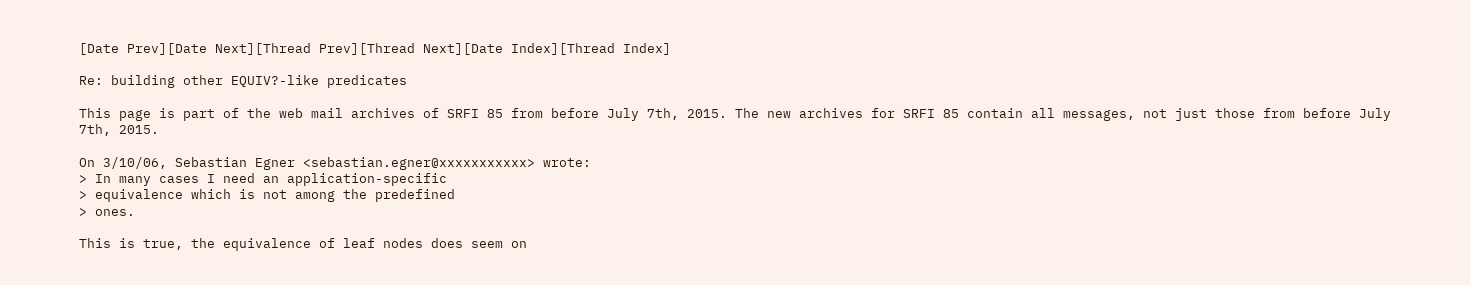[Date Prev][Date Next][Thread Prev][Thread Next][Date Index][Thread Index]

Re: building other EQUIV?-like predicates

This page is part of the web mail archives of SRFI 85 from before July 7th, 2015. The new archives for SRFI 85 contain all messages, not just those from before July 7th, 2015.

On 3/10/06, Sebastian Egner <sebastian.egner@xxxxxxxxxxx> wrote:
> In many cases I need an application-specific
> equivalence which is not among the predefined
> ones.

This is true, the equivalence of leaf nodes does seem on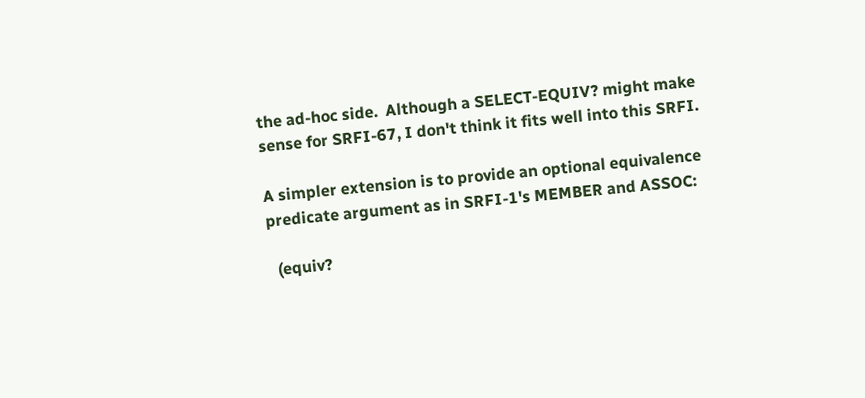the ad-hoc side.  Although a SELECT-EQUIV? might make
sense for SRFI-67, I don't think it fits well into this SRFI.

A simpler extension is to provide an optional equivalence
predicate argument as in SRFI-1's MEMBER and ASSOC:

  (equiv?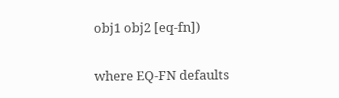obj1 obj2 [eq-fn])

where EQ-FN defaults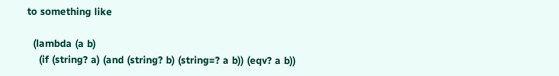to something like

  (lambda (a b)
    (if (string? a) (and (string? b) (string=? a b)) (eqv? a b))